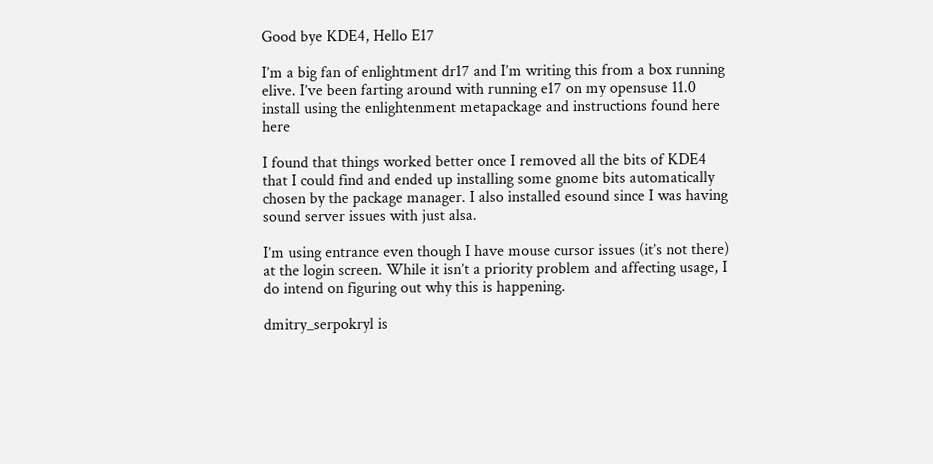Good bye KDE4, Hello E17

I’m a big fan of enlightment dr17 and I’m writing this from a box running elive. I’ve been farting around with running e17 on my opensuse 11.0 install using the enlightenment metapackage and instructions found here here

I found that things worked better once I removed all the bits of KDE4 that I could find and ended up installing some gnome bits automatically chosen by the package manager. I also installed esound since I was having sound server issues with just alsa.

I’m using entrance even though I have mouse cursor issues (it’s not there) at the login screen. While it isn’t a priority problem and affecting usage, I do intend on figuring out why this is happening.

dmitry_serpokryl is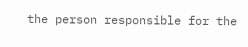the person responsible for the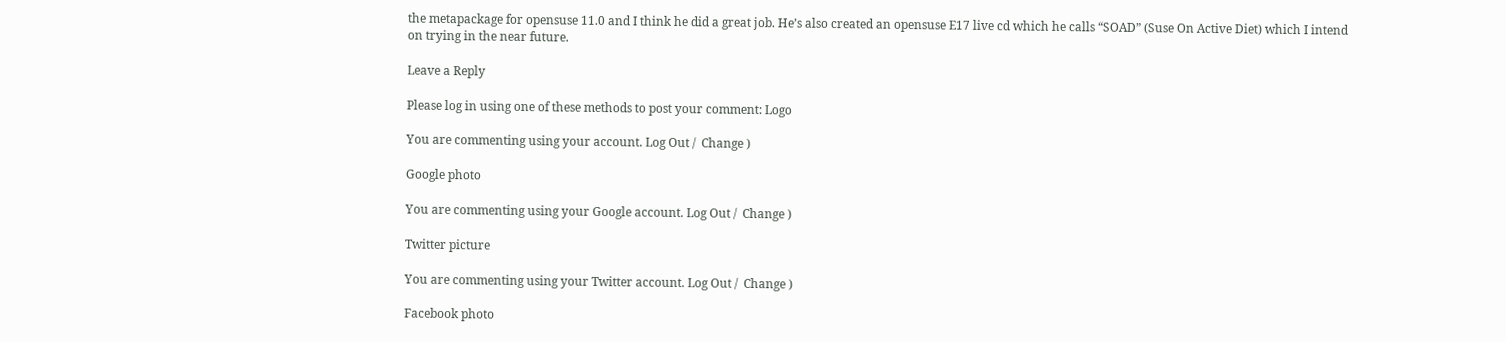the metapackage for opensuse 11.0 and I think he did a great job. He’s also created an opensuse E17 live cd which he calls “SOAD” (Suse On Active Diet) which I intend on trying in the near future.

Leave a Reply

Please log in using one of these methods to post your comment: Logo

You are commenting using your account. Log Out /  Change )

Google photo

You are commenting using your Google account. Log Out /  Change )

Twitter picture

You are commenting using your Twitter account. Log Out /  Change )

Facebook photo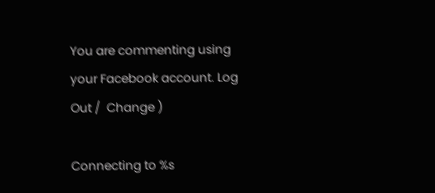You are commenting using your Facebook account. Log Out /  Change )

Connecting to %s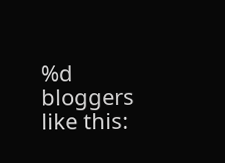%d bloggers like this: